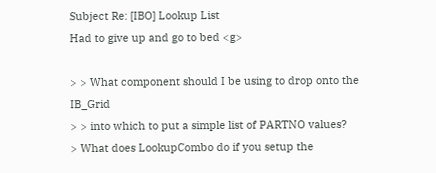Subject Re: [IBO] Lookup List
Had to give up and go to bed <g>

> > What component should I be using to drop onto the IB_Grid
> > into which to put a simple list of PARTNO values?
> What does LookupCombo do if you setup the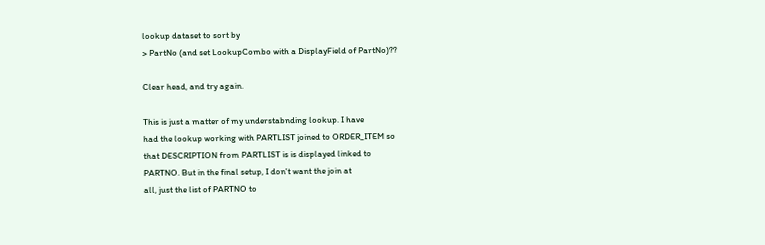lookup dataset to sort by
> PartNo (and set LookupCombo with a DisplayField of PartNo)??

Clear head, and try again.

This is just a matter of my understabnding lookup. I have
had the lookup working with PARTLIST joined to ORDER_ITEM so
that DESCRIPTION from PARTLIST is is displayed linked to
PARTNO. But in the final setup, I don't want the join at
all, just the list of PARTNO to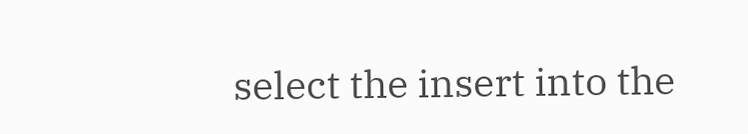select the insert into the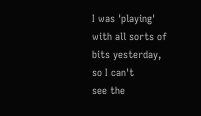I was 'playing' with all sorts of bits yesterday, so I can't
see the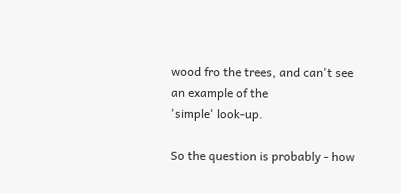wood fro the trees, and can't see an example of the
'simple' look-up.

So the question is probably - how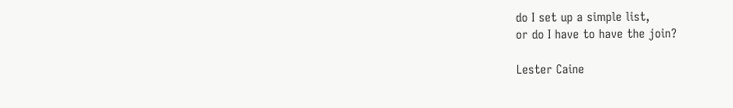do I set up a simple list,
or do I have to have the join?

Lester Caine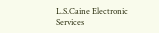L.S.Caine Electronic Services